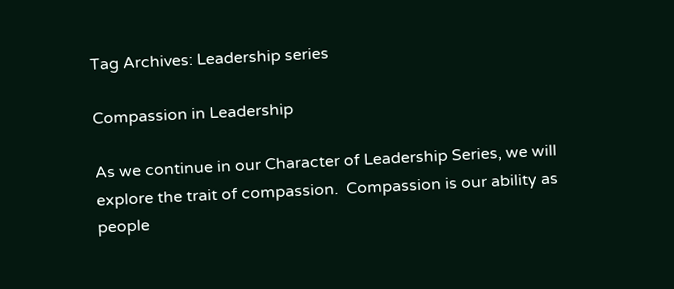Tag Archives: Leadership series

Compassion in Leadership

As we continue in our Character of Leadership Series, we will explore the trait of compassion.  Compassion is our ability as people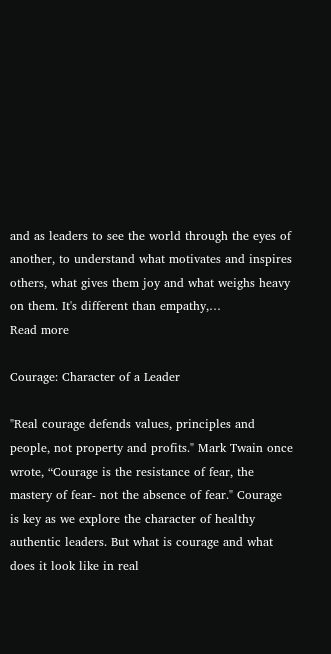and as leaders to see the world through the eyes of another, to understand what motivates and inspires others, what gives them joy and what weighs heavy on them. It's different than empathy,…
Read more

Courage: Character of a Leader

"Real courage defends values, principles and people, not property and profits." Mark Twain once wrote, “Courage is the resistance of fear, the mastery of fear- not the absence of fear." Courage is key as we explore the character of healthy authentic leaders. But what is courage and what does it look like in real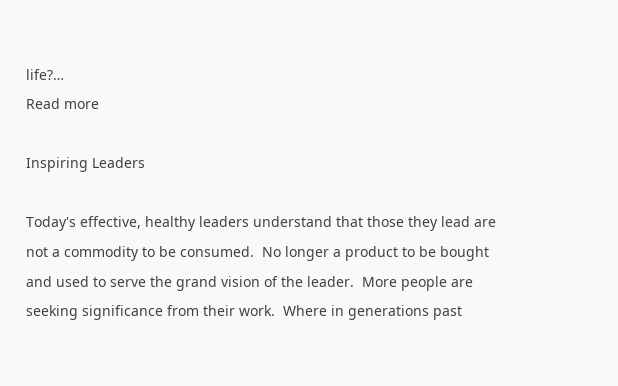life?…
Read more

Inspiring Leaders

Today's effective, healthy leaders understand that those they lead are not a commodity to be consumed.  No longer a product to be bought and used to serve the grand vision of the leader.  More people are seeking significance from their work.  Where in generations past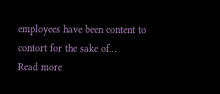employees have been content to contort for the sake of…
Read more